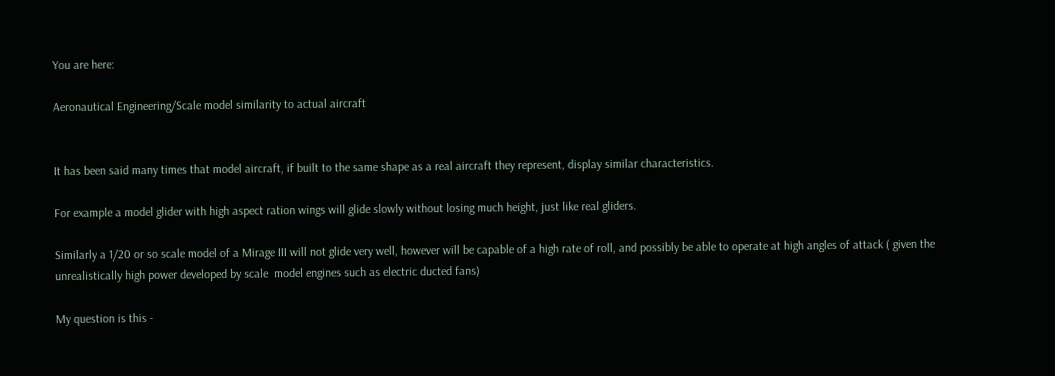You are here:

Aeronautical Engineering/Scale model similarity to actual aircraft


It has been said many times that model aircraft, if built to the same shape as a real aircraft they represent, display similar characteristics.

For example a model glider with high aspect ration wings will glide slowly without losing much height, just like real gliders.

Similarly a 1/20 or so scale model of a Mirage III will not glide very well, however will be capable of a high rate of roll, and possibly be able to operate at high angles of attack ( given the unrealistically high power developed by scale  model engines such as electric ducted fans)

My question is this -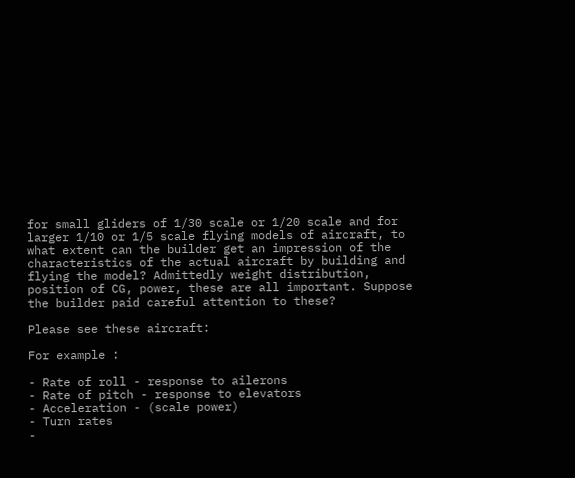for small gliders of 1/30 scale or 1/20 scale and for larger 1/10 or 1/5 scale flying models of aircraft, to what extent can the builder get an impression of the characteristics of the actual aircraft by building and flying the model? Admittedly weight distribution, position of CG, power, these are all important. Suppose the builder paid careful attention to these?

Please see these aircraft:

For example :

- Rate of roll - response to ailerons
- Rate of pitch - response to elevators
- Acceleration - (scale power)
- Turn rates
-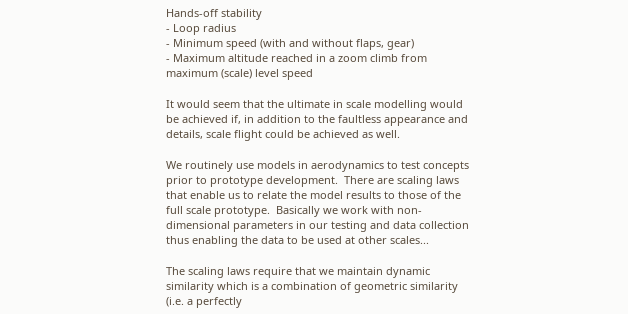Hands-off stability
- Loop radius
- Minimum speed (with and without flaps, gear)
- Maximum altitude reached in a zoom climb from maximum (scale) level speed

It would seem that the ultimate in scale modelling would be achieved if, in addition to the faultless appearance and details, scale flight could be achieved as well.

We routinely use models in aerodynamics to test concepts prior to prototype development.  There are scaling laws that enable us to relate the model results to those of the full scale prototype.  Basically we work with non-dimensional parameters in our testing and data collection thus enabling the data to be used at other scales...

The scaling laws require that we maintain dynamic similarity which is a combination of geometric similarity (i.e. a perfectly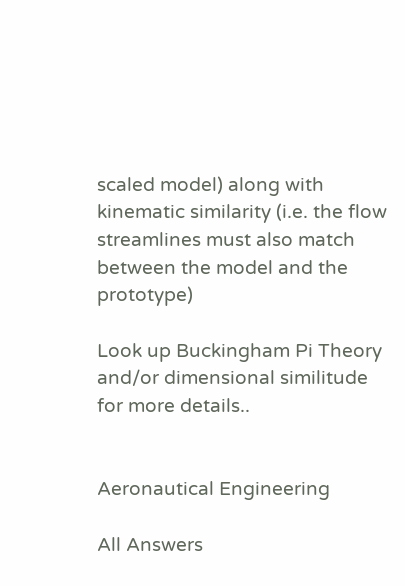scaled model) along with kinematic similarity (i.e. the flow streamlines must also match between the model and the prototype)

Look up Buckingham Pi Theory and/or dimensional similitude for more details..


Aeronautical Engineering

All Answers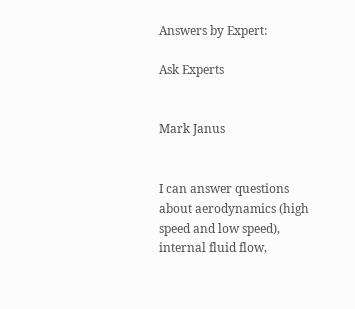Answers by Expert:

Ask Experts


Mark Janus


I can answer questions about aerodynamics (high speed and low speed), internal fluid flow,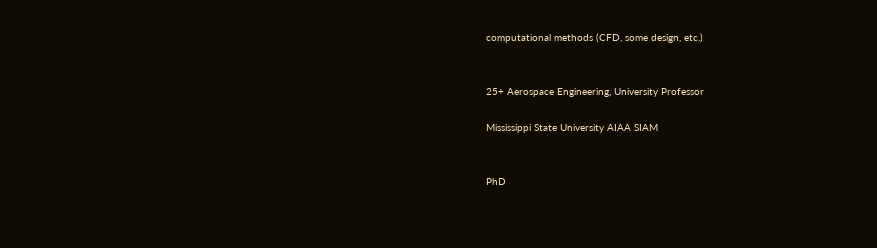computational methods (CFD, some design, etc.)


25+ Aerospace Engineering, University Professor

Mississippi State University AIAA SIAM


PhD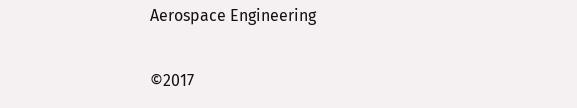Aerospace Engineering

©2017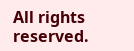All rights reserved.